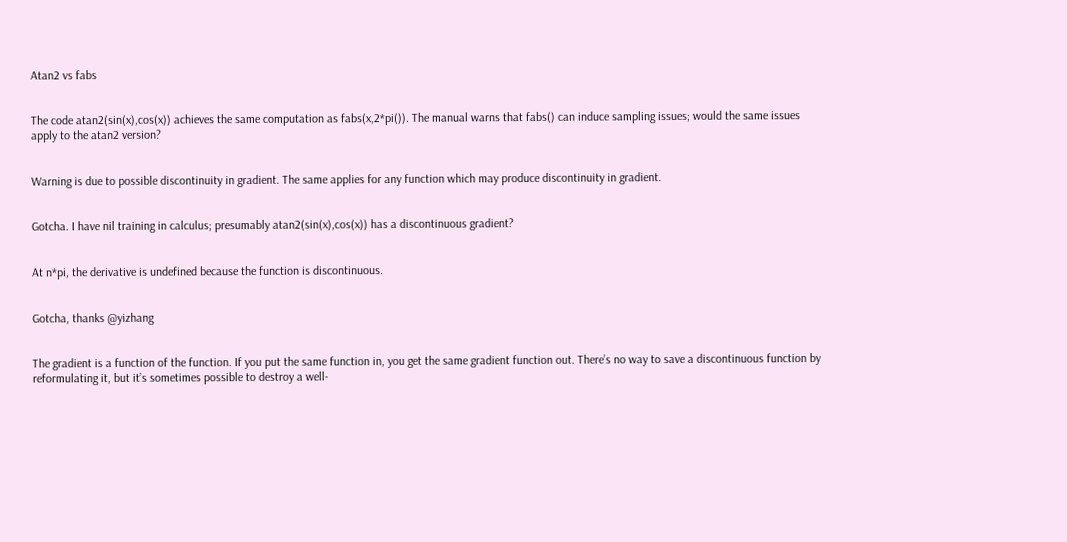Atan2 vs fabs


The code atan2(sin(x),cos(x)) achieves the same computation as fabs(x,2*pi()). The manual warns that fabs() can induce sampling issues; would the same issues apply to the atan2 version?


Warning is due to possible discontinuity in gradient. The same applies for any function which may produce discontinuity in gradient.


Gotcha. I have nil training in calculus; presumably atan2(sin(x),cos(x)) has a discontinuous gradient?


At n*pi, the derivative is undefined because the function is discontinuous.


Gotcha, thanks @yizhang


The gradient is a function of the function. If you put the same function in, you get the same gradient function out. There’s no way to save a discontinuous function by reformulating it, but it’s sometimes possible to destroy a well-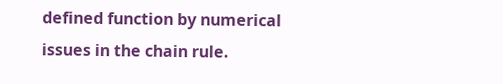defined function by numerical issues in the chain rule.